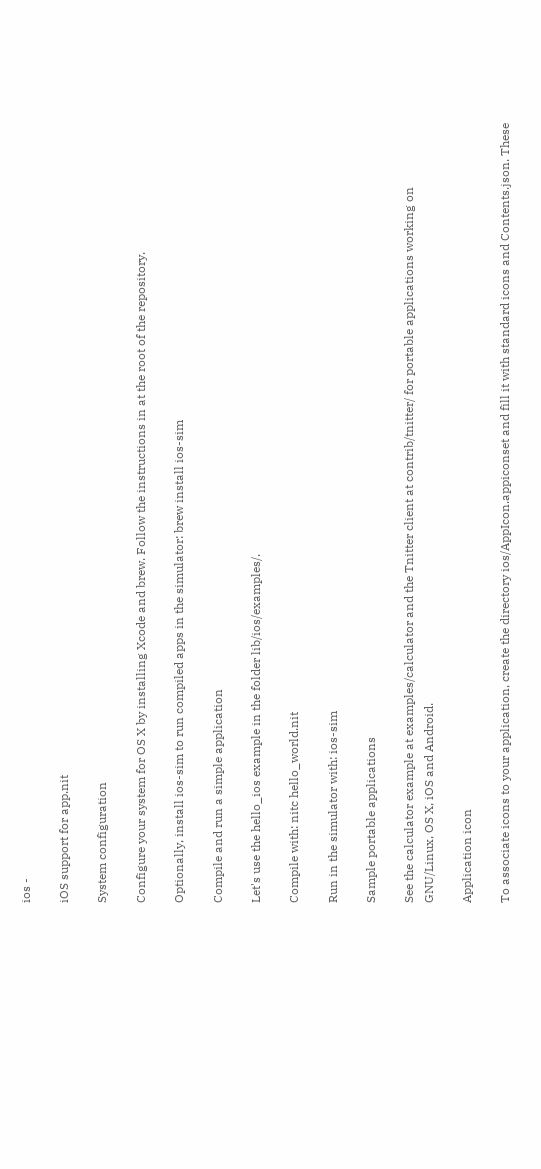ios -

iOS support for app.nit

System configuration

Configure your system for OS X by installing Xcode and brew. Follow the instructions in at the root of the repository.

Optionally, install ios-sim to run compiled apps in the simulator: brew install ios-sim

Compile and run a simple application

Let's use the hello_ios example in the folder lib/ios/examples/.

Compile with: nitc hello_world.nit

Run in the simulator with: ios-sim

Sample portable applications

See the calculator example at examples/calculator and the Tnitter client at contrib/tnitter/ for portable applications working on GNU/Linux, OS X, iOS and Android.

Application icon

To associate icons to your application, create the directory ios/AppIcon.appiconset and fill it with standard icons and Contents.json. These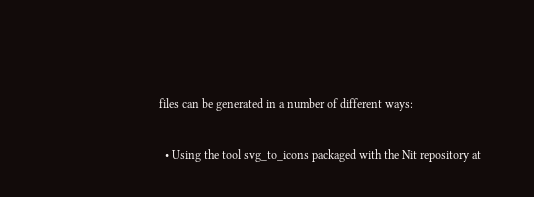files can be generated in a number of different ways:

  • Using the tool svg_to_icons packaged with the Nit repository at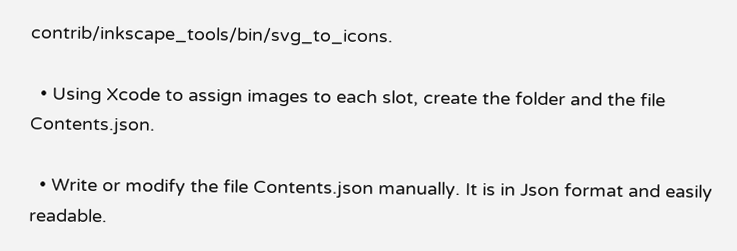contrib/inkscape_tools/bin/svg_to_icons.

  • Using Xcode to assign images to each slot, create the folder and the file Contents.json.

  • Write or modify the file Contents.json manually. It is in Json format and easily readable.